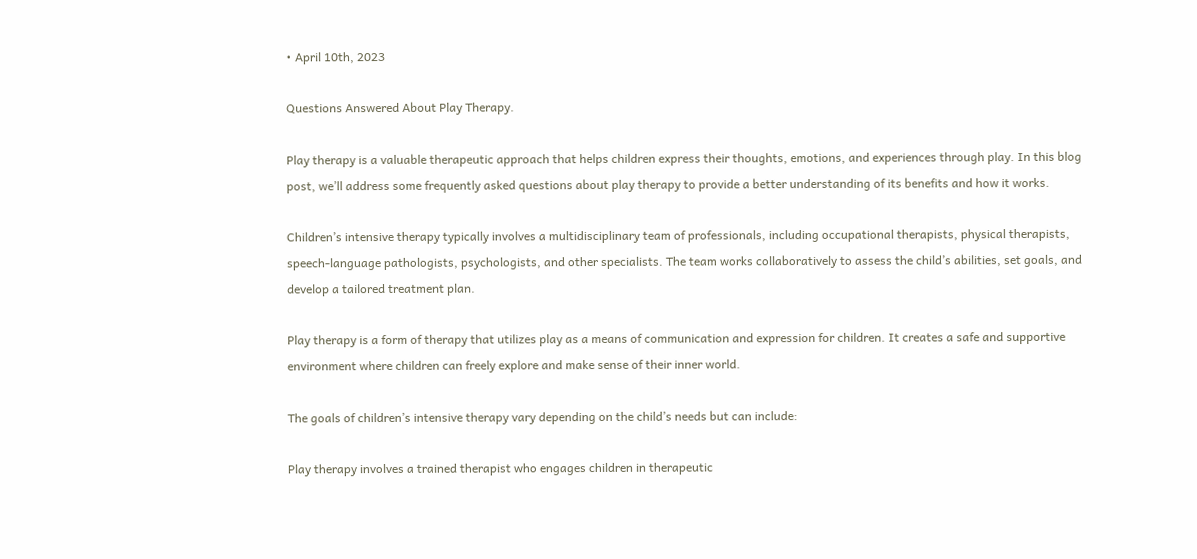• April 10th, 2023

Questions Answered About Play Therapy.

Play therapy is a valuable therapeutic approach that helps children express their thoughts, emotions, and experiences through play. In this blog post, we’ll address some frequently asked questions about play therapy to provide a better understanding of its benefits and how it works.

Children’s intensive therapy typically involves a multidisciplinary team of professionals, including occupational therapists, physical therapists, speech-language pathologists, psychologists, and other specialists. The team works collaboratively to assess the child’s abilities, set goals, and develop a tailored treatment plan.

Play therapy is a form of therapy that utilizes play as a means of communication and expression for children. It creates a safe and supportive environment where children can freely explore and make sense of their inner world.

The goals of children’s intensive therapy vary depending on the child’s needs but can include:

Play therapy involves a trained therapist who engages children in therapeutic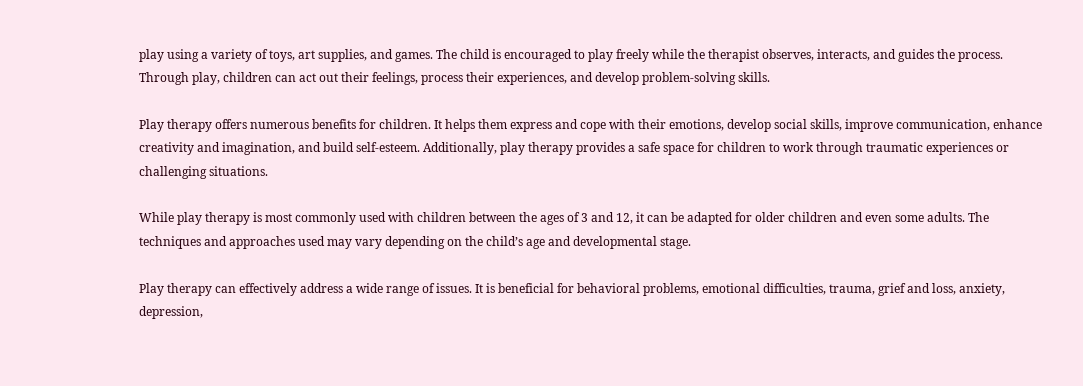play using a variety of toys, art supplies, and games. The child is encouraged to play freely while the therapist observes, interacts, and guides the process. Through play, children can act out their feelings, process their experiences, and develop problem-solving skills.

Play therapy offers numerous benefits for children. It helps them express and cope with their emotions, develop social skills, improve communication, enhance creativity and imagination, and build self-esteem. Additionally, play therapy provides a safe space for children to work through traumatic experiences or challenging situations.

While play therapy is most commonly used with children between the ages of 3 and 12, it can be adapted for older children and even some adults. The techniques and approaches used may vary depending on the child’s age and developmental stage.

Play therapy can effectively address a wide range of issues. It is beneficial for behavioral problems, emotional difficulties, trauma, grief and loss, anxiety, depression,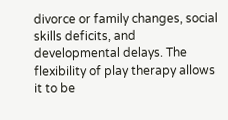divorce or family changes, social skills deficits, and developmental delays. The flexibility of play therapy allows it to be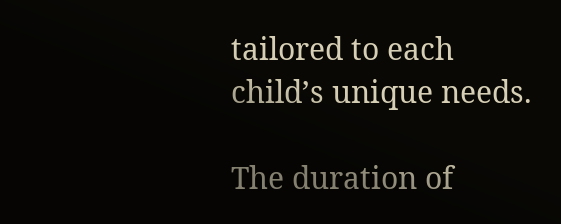tailored to each child’s unique needs.

The duration of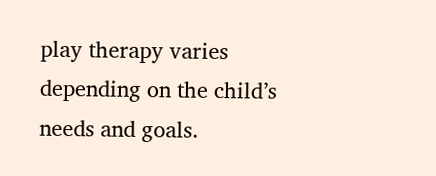play therapy varies depending on the child’s needs and goals.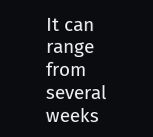It can range from several weeks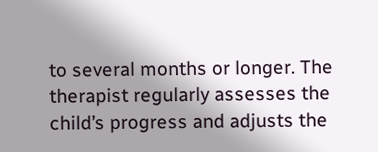to several months or longer. The therapist regularly assesses the child’s progress and adjusts the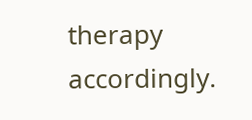therapy accordingly.